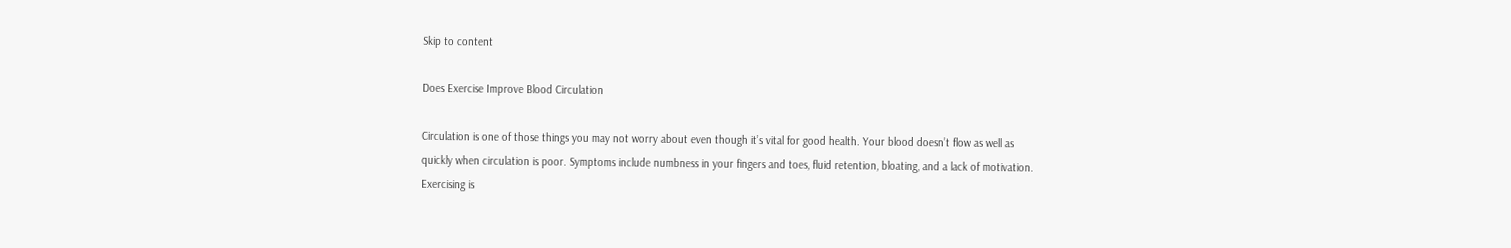Skip to content

Does Exercise Improve Blood Circulation

Circulation is one of those things you may not worry about even though it’s vital for good health. Your blood doesn’t flow as well as quickly when circulation is poor. Symptoms include numbness in your fingers and toes, fluid retention, bloating, and a lack of motivation. Exercising is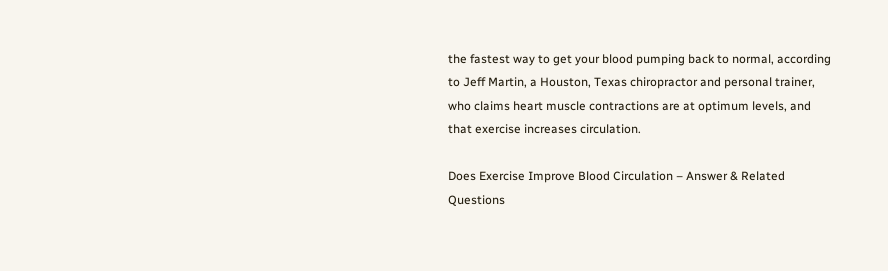the fastest way to get your blood pumping back to normal, according to Jeff Martin, a Houston, Texas chiropractor and personal trainer, who claims heart muscle contractions are at optimum levels, and that exercise increases circulation.

Does Exercise Improve Blood Circulation – Answer & Related Questions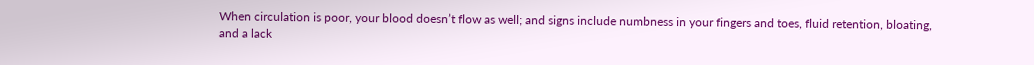When circulation is poor, your blood doesn’t flow as well; and signs include numbness in your fingers and toes, fluid retention, bloating, and a lack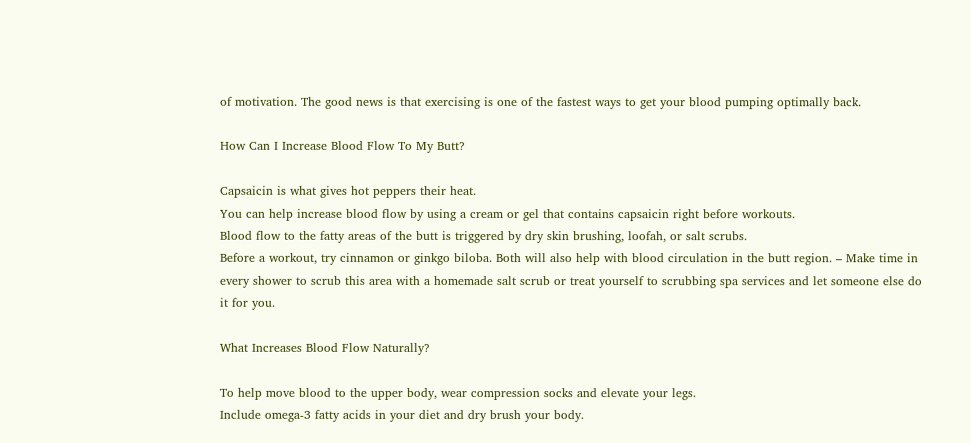of motivation. The good news is that exercising is one of the fastest ways to get your blood pumping optimally back.

How Can I Increase Blood Flow To My Butt?

Capsaicin is what gives hot peppers their heat.
You can help increase blood flow by using a cream or gel that contains capsaicin right before workouts.
Blood flow to the fatty areas of the butt is triggered by dry skin brushing, loofah, or salt scrubs.
Before a workout, try cinnamon or ginkgo biloba. Both will also help with blood circulation in the butt region. – Make time in every shower to scrub this area with a homemade salt scrub or treat yourself to scrubbing spa services and let someone else do it for you.

What Increases Blood Flow Naturally?

To help move blood to the upper body, wear compression socks and elevate your legs.
Include omega-3 fatty acids in your diet and dry brush your body.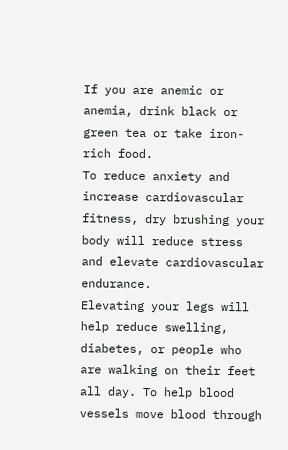If you are anemic or anemia, drink black or green tea or take iron-rich food.
To reduce anxiety and increase cardiovascular fitness, dry brushing your body will reduce stress and elevate cardiovascular endurance.
Elevating your legs will help reduce swelling, diabetes, or people who are walking on their feet all day. To help blood vessels move blood through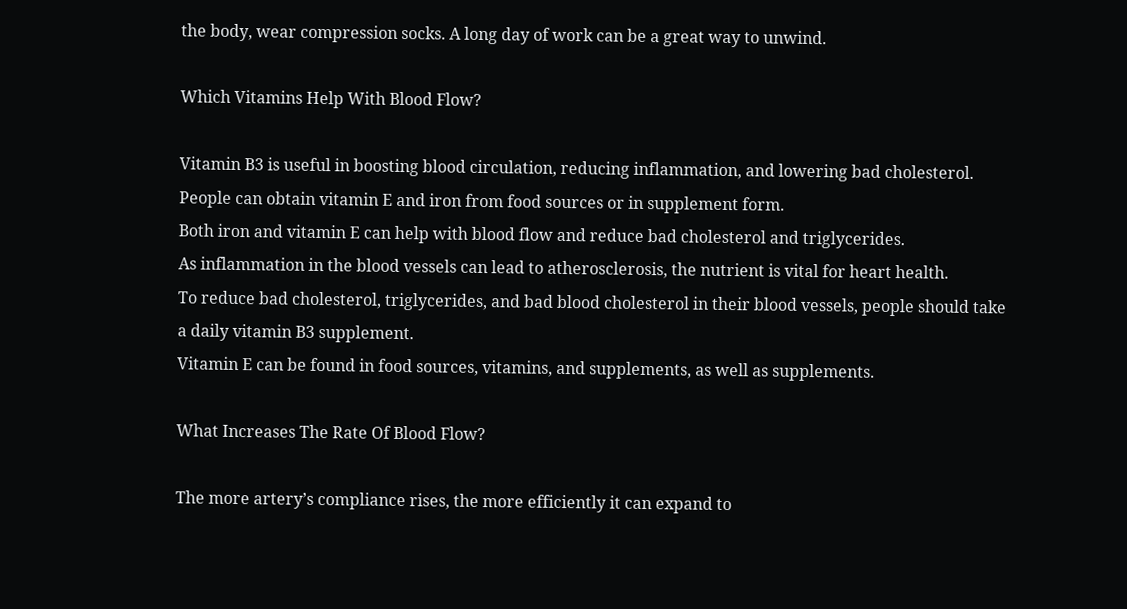the body, wear compression socks. A long day of work can be a great way to unwind.

Which Vitamins Help With Blood Flow?

Vitamin B3 is useful in boosting blood circulation, reducing inflammation, and lowering bad cholesterol.
People can obtain vitamin E and iron from food sources or in supplement form.
Both iron and vitamin E can help with blood flow and reduce bad cholesterol and triglycerides.
As inflammation in the blood vessels can lead to atherosclerosis, the nutrient is vital for heart health.
To reduce bad cholesterol, triglycerides, and bad blood cholesterol in their blood vessels, people should take a daily vitamin B3 supplement.
Vitamin E can be found in food sources, vitamins, and supplements, as well as supplements.

What Increases The Rate Of Blood Flow?

The more artery’s compliance rises, the more efficiently it can expand to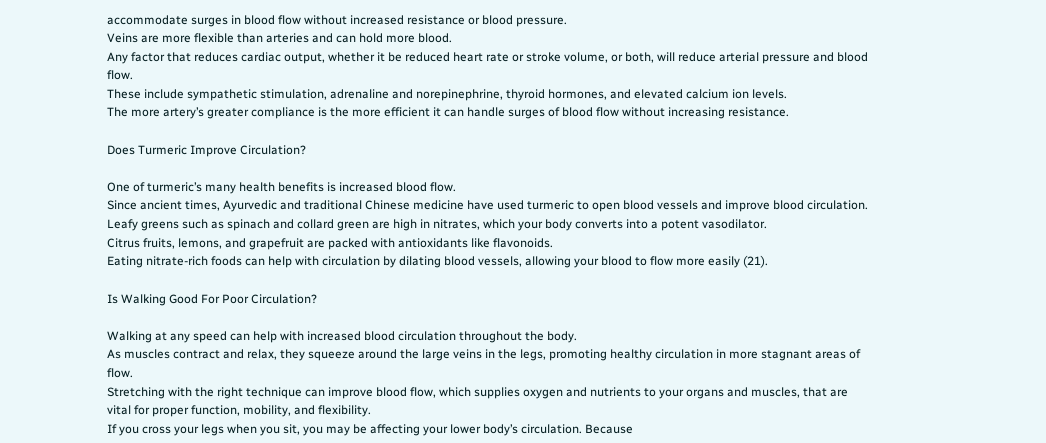accommodate surges in blood flow without increased resistance or blood pressure.
Veins are more flexible than arteries and can hold more blood.
Any factor that reduces cardiac output, whether it be reduced heart rate or stroke volume, or both, will reduce arterial pressure and blood flow.
These include sympathetic stimulation, adrenaline and norepinephrine, thyroid hormones, and elevated calcium ion levels.
The more artery’s greater compliance is the more efficient it can handle surges of blood flow without increasing resistance.

Does Turmeric Improve Circulation?

One of turmeric’s many health benefits is increased blood flow.
Since ancient times, Ayurvedic and traditional Chinese medicine have used turmeric to open blood vessels and improve blood circulation.
Leafy greens such as spinach and collard green are high in nitrates, which your body converts into a potent vasodilator.
Citrus fruits, lemons, and grapefruit are packed with antioxidants like flavonoids.
Eating nitrate-rich foods can help with circulation by dilating blood vessels, allowing your blood to flow more easily (21).

Is Walking Good For Poor Circulation?

Walking at any speed can help with increased blood circulation throughout the body.
As muscles contract and relax, they squeeze around the large veins in the legs, promoting healthy circulation in more stagnant areas of flow.
Stretching with the right technique can improve blood flow, which supplies oxygen and nutrients to your organs and muscles, that are vital for proper function, mobility, and flexibility.
If you cross your legs when you sit, you may be affecting your lower body’s circulation. Because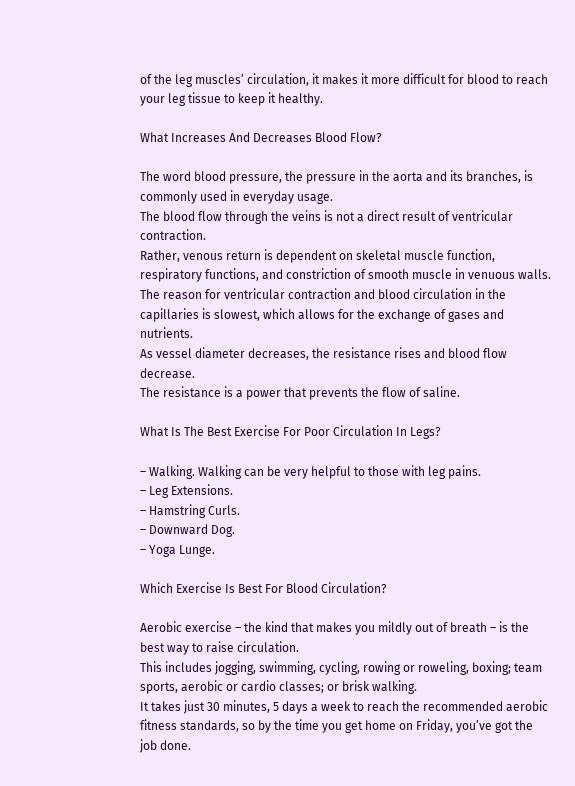of the leg muscles’ circulation, it makes it more difficult for blood to reach your leg tissue to keep it healthy.

What Increases And Decreases Blood Flow?

The word blood pressure, the pressure in the aorta and its branches, is commonly used in everyday usage.
The blood flow through the veins is not a direct result of ventricular contraction.
Rather, venous return is dependent on skeletal muscle function, respiratory functions, and constriction of smooth muscle in venuous walls.
The reason for ventricular contraction and blood circulation in the capillaries is slowest, which allows for the exchange of gases and nutrients.
As vessel diameter decreases, the resistance rises and blood flow decrease.
The resistance is a power that prevents the flow of saline.

What Is The Best Exercise For Poor Circulation In Legs?

– Walking. Walking can be very helpful to those with leg pains.
– Leg Extensions.
– Hamstring Curls.
– Downward Dog.
– Yoga Lunge.

Which Exercise Is Best For Blood Circulation?

Aerobic exercise – the kind that makes you mildly out of breath – is the best way to raise circulation.
This includes jogging, swimming, cycling, rowing or roweling, boxing; team sports, aerobic or cardio classes; or brisk walking.
It takes just 30 minutes, 5 days a week to reach the recommended aerobic fitness standards, so by the time you get home on Friday, you’ve got the job done.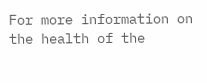For more information on the health of the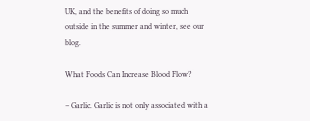UK, and the benefits of doing so much outside in the summer and winter, see our blog.

What Foods Can Increase Blood Flow?

– Garlic. Garlic is not only associated with a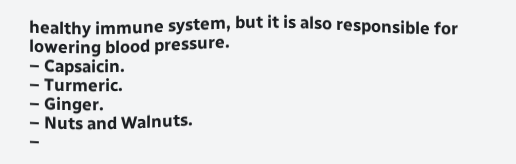healthy immune system, but it is also responsible for lowering blood pressure.
– Capsaicin.
– Turmeric.
– Ginger.
– Nuts and Walnuts.
–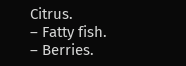Citrus.
– Fatty fish.
– Berries.